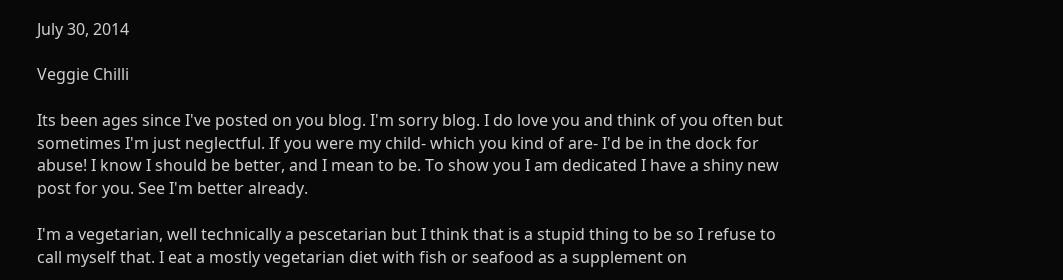July 30, 2014

Veggie Chilli

Its been ages since I've posted on you blog. I'm sorry blog. I do love you and think of you often but sometimes I'm just neglectful. If you were my child- which you kind of are- I'd be in the dock for abuse! I know I should be better, and I mean to be. To show you I am dedicated I have a shiny new post for you. See I'm better already.

I'm a vegetarian, well technically a pescetarian but I think that is a stupid thing to be so I refuse to call myself that. I eat a mostly vegetarian diet with fish or seafood as a supplement on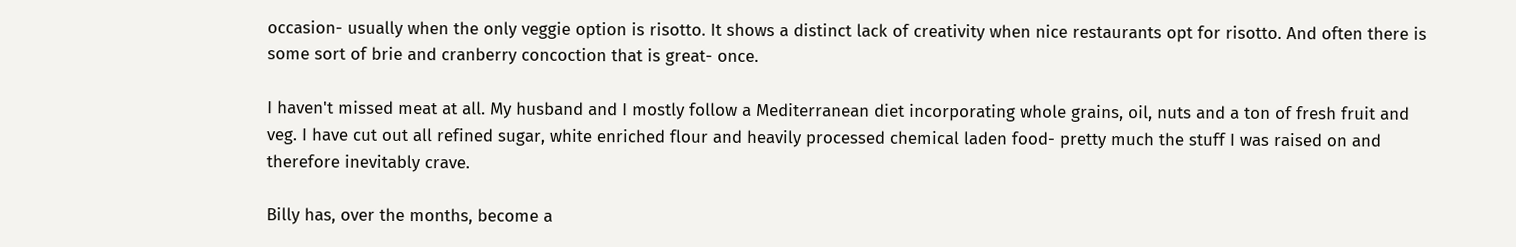occasion- usually when the only veggie option is risotto. It shows a distinct lack of creativity when nice restaurants opt for risotto. And often there is some sort of brie and cranberry concoction that is great- once.

I haven't missed meat at all. My husband and I mostly follow a Mediterranean diet incorporating whole grains, oil, nuts and a ton of fresh fruit and veg. I have cut out all refined sugar, white enriched flour and heavily processed chemical laden food- pretty much the stuff I was raised on and therefore inevitably crave.

Billy has, over the months, become a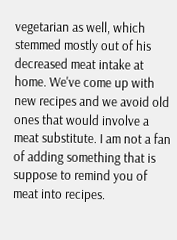vegetarian as well, which stemmed mostly out of his decreased meat intake at home. We've come up with new recipes and we avoid old ones that would involve a meat substitute. I am not a fan of adding something that is suppose to remind you of meat into recipes.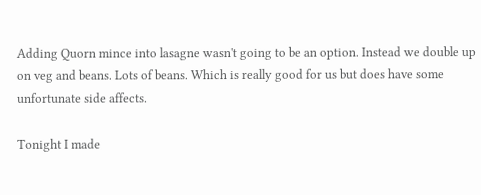Adding Quorn mince into lasagne wasn't going to be an option. Instead we double up on veg and beans. Lots of beans. Which is really good for us but does have some unfortunate side affects.

Tonight I made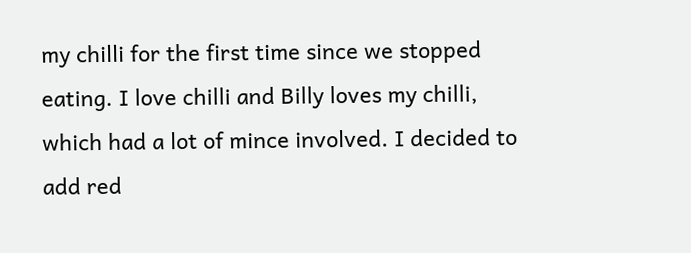my chilli for the first time since we stopped eating. I love chilli and Billy loves my chilli, which had a lot of mince involved. I decided to add red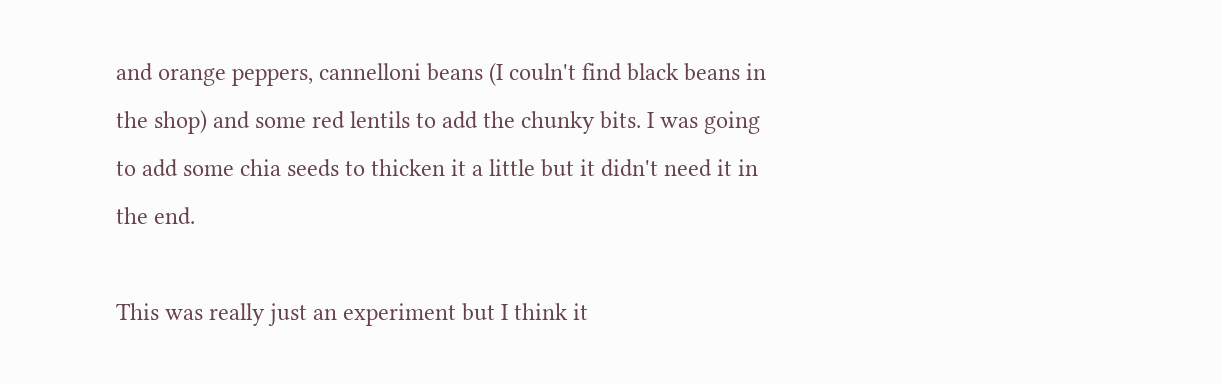and orange peppers, cannelloni beans (I couln't find black beans in the shop) and some red lentils to add the chunky bits. I was going to add some chia seeds to thicken it a little but it didn't need it in the end.

This was really just an experiment but I think it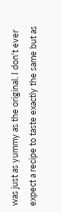was just as yummy as the original. I don't ever expect a recipe to taste exactly the same but as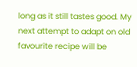long as it still tastes good. My next attempt to adapt on old favourite recipe will be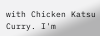with Chicken Katsu Curry. I'm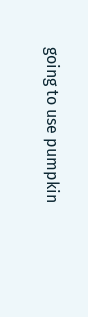going to use pumpkin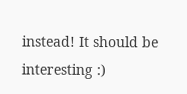instead! It should be interesting :)